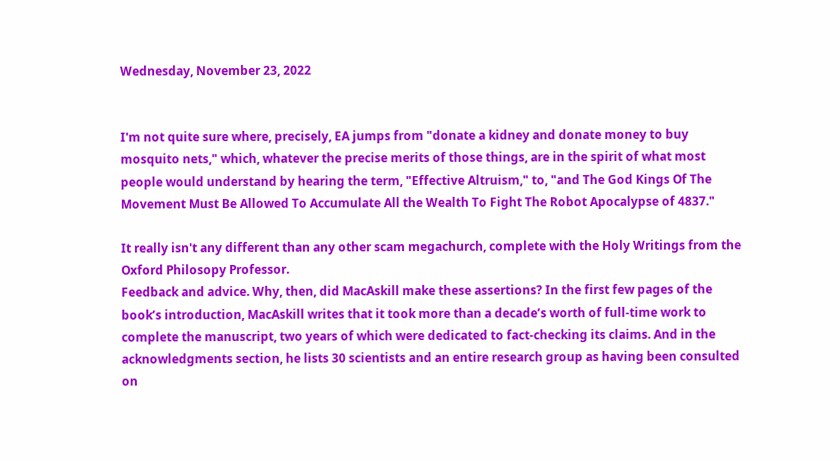Wednesday, November 23, 2022


I'm not quite sure where, precisely, EA jumps from "donate a kidney and donate money to buy mosquito nets," which, whatever the precise merits of those things, are in the spirit of what most people would understand by hearing the term, "Effective Altruism," to, "and The God Kings Of The Movement Must Be Allowed To Accumulate All the Wealth To Fight The Robot Apocalypse of 4837."

It really isn't any different than any other scam megachurch, complete with the Holy Writings from the Oxford Philosopy Professor.
Feedback and advice. Why, then, did MacAskill make these assertions? In the first few pages of the book’s introduction, MacAskill writes that it took more than a decade’s worth of full-time work to complete the manuscript, two years of which were dedicated to fact-checking its claims. And in the acknowledgments section, he lists 30 scientists and an entire research group as having been consulted on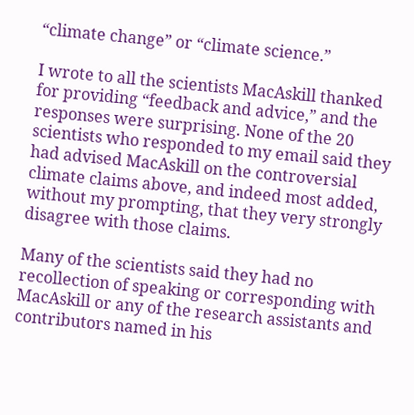“climate change” or “climate science.”

I wrote to all the scientists MacAskill thanked for providing “feedback and advice,” and the responses were surprising. None of the 20 scientists who responded to my email said they had advised MacAskill on the controversial climate claims above, and indeed most added, without my prompting, that they very strongly disagree with those claims.

Many of the scientists said they had no recollection of speaking or corresponding with MacAskill or any of the research assistants and contributors named in his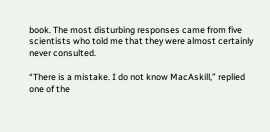book. The most disturbing responses came from five scientists who told me that they were almost certainly never consulted.

“There is a mistake. I do not know MacAskill,” replied one of the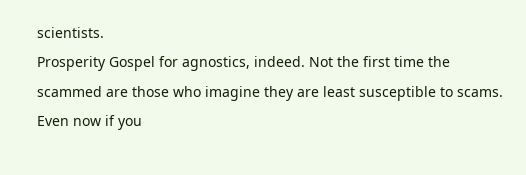scientists.
Prosperity Gospel for agnostics, indeed. Not the first time the scammed are those who imagine they are least susceptible to scams. Even now if you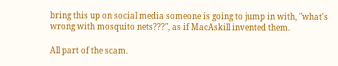bring this up on social media someone is going to jump in with, "what's wrong with mosquito nets???", as if MacAskill invented them.

All part of the scam.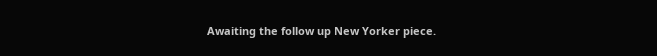Awaiting the follow up New Yorker piece.